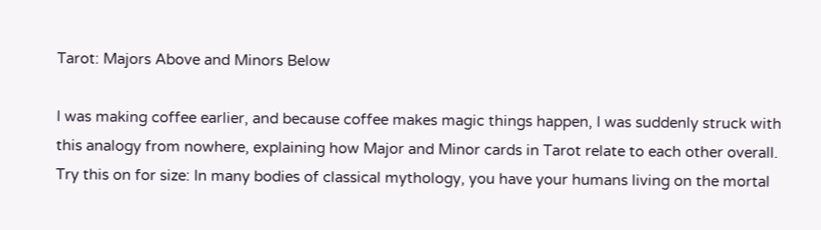Tarot: Majors Above and Minors Below

I was making coffee earlier, and because coffee makes magic things happen, I was suddenly struck with this analogy from nowhere, explaining how Major and Minor cards in Tarot relate to each other overall.  Try this on for size: In many bodies of classical mythology, you have your humans living on the mortal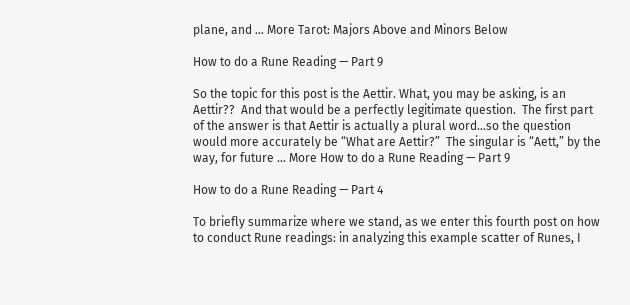plane, and … More Tarot: Majors Above and Minors Below

How to do a Rune Reading — Part 9

So the topic for this post is the Aettir. What, you may be asking, is an Aettir??  And that would be a perfectly legitimate question.  The first part of the answer is that Aettir is actually a plural word…so the question would more accurately be “What are Aettir?”  The singular is “Aett,” by the way, for future … More How to do a Rune Reading — Part 9

How to do a Rune Reading — Part 4

To briefly summarize where we stand, as we enter this fourth post on how to conduct Rune readings: in analyzing this example scatter of Runes, I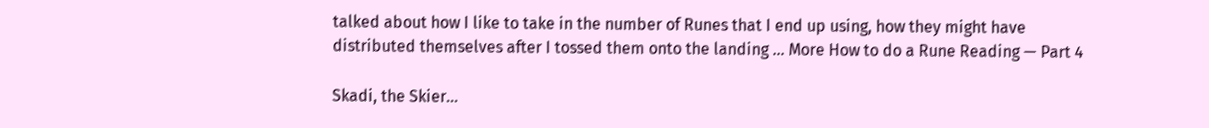talked about how I like to take in the number of Runes that I end up using, how they might have distributed themselves after I tossed them onto the landing … More How to do a Rune Reading — Part 4

Skadi, the Skier…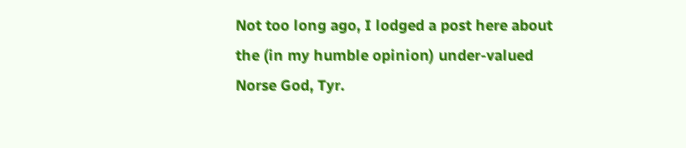Not too long ago, I lodged a post here about the (in my humble opinion) under-valued Norse God, Tyr.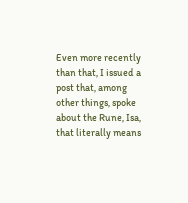Even more recently than that, I issued a post that, among other things, spoke about the Rune, Isa, that literally means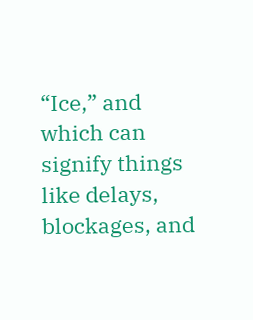“Ice,” and which can signify things like delays, blockages, and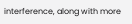interference, along with more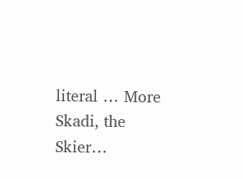literal … More Skadi, the Skier…